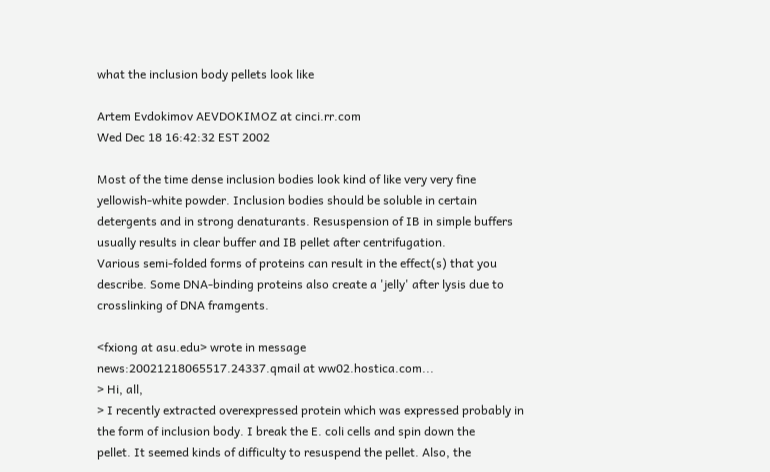what the inclusion body pellets look like

Artem Evdokimov AEVDOKIMOZ at cinci.rr.com
Wed Dec 18 16:42:32 EST 2002

Most of the time dense inclusion bodies look kind of like very very fine
yellowish-white powder. Inclusion bodies should be soluble in certain
detergents and in strong denaturants. Resuspension of IB in simple buffers
usually results in clear buffer and IB pellet after centrifugation.
Various semi-folded forms of proteins can result in the effect(s) that you
describe. Some DNA-binding proteins also create a 'jelly' after lysis due to
crosslinking of DNA framgents.

<fxiong at asu.edu> wrote in message
news:20021218065517.24337.qmail at ww02.hostica.com...
> Hi, all,
> I recently extracted overexpressed protein which was expressed probably in
the form of inclusion body. I break the E. coli cells and spin down the
pellet. It seemed kinds of difficulty to resuspend the pellet. Also, the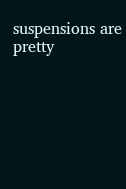suspensions are pretty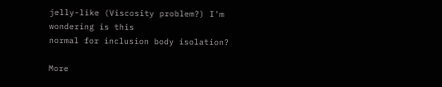jelly-like (Viscosity problem?) I'm wondering is this
normal for inclusion body isolation?

More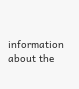information about the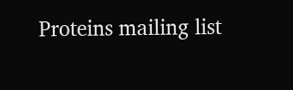Proteins mailing list